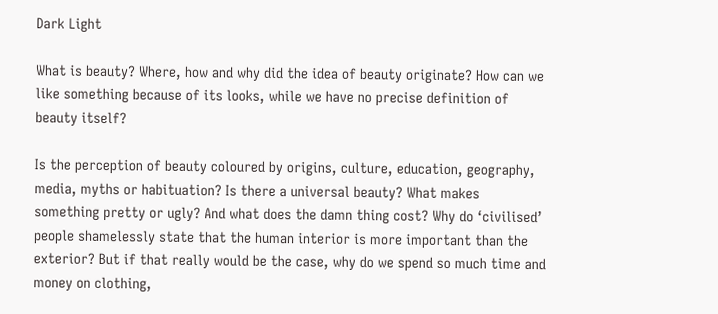Dark Light

What is beauty? Where, how and why did the idea of beauty originate? How can we like something because of its looks, while we have no precise definition of beauty itself?

Is the perception of beauty coloured by origins, culture, education, geography, media, myths or habituation? Is there a universal beauty? What makes something pretty or ugly? And what does the damn thing cost? Why do ‘civilised’ people shamelessly state that the human interior is more important than the exterior? But if that really would be the case, why do we spend so much time and money on clothing,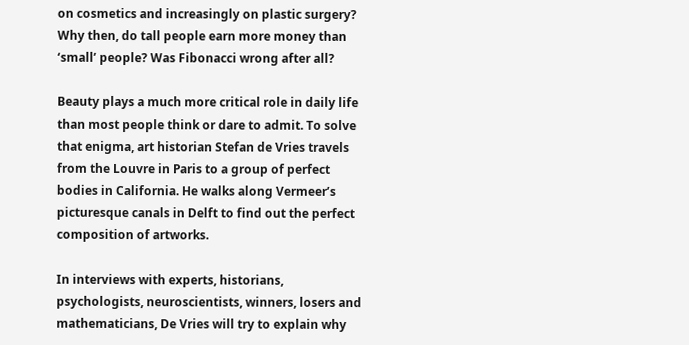on cosmetics and increasingly on plastic surgery? Why then, do tall people earn more money than ‘small’ people? Was Fibonacci wrong after all?

Beauty plays a much more critical role in daily life than most people think or dare to admit. To solve that enigma, art historian Stefan de Vries travels from the Louvre in Paris to a group of perfect bodies in California. He walks along Vermeer’s picturesque canals in Delft to find out the perfect composition of artworks.

In interviews with experts, historians, psychologists, neuroscientists, winners, losers and mathematicians, De Vries will try to explain why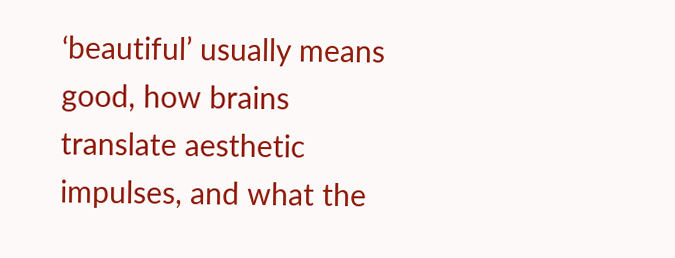‘beautiful’ usually means good, how brains translate aesthetic impulses, and what the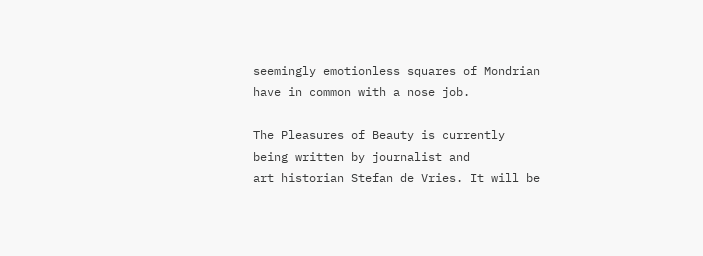seemingly emotionless squares of Mondrian have in common with a nose job.

The Pleasures of Beauty is currently being written by journalist and
art historian Stefan de Vries. It will be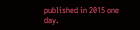published in 2015 one day.